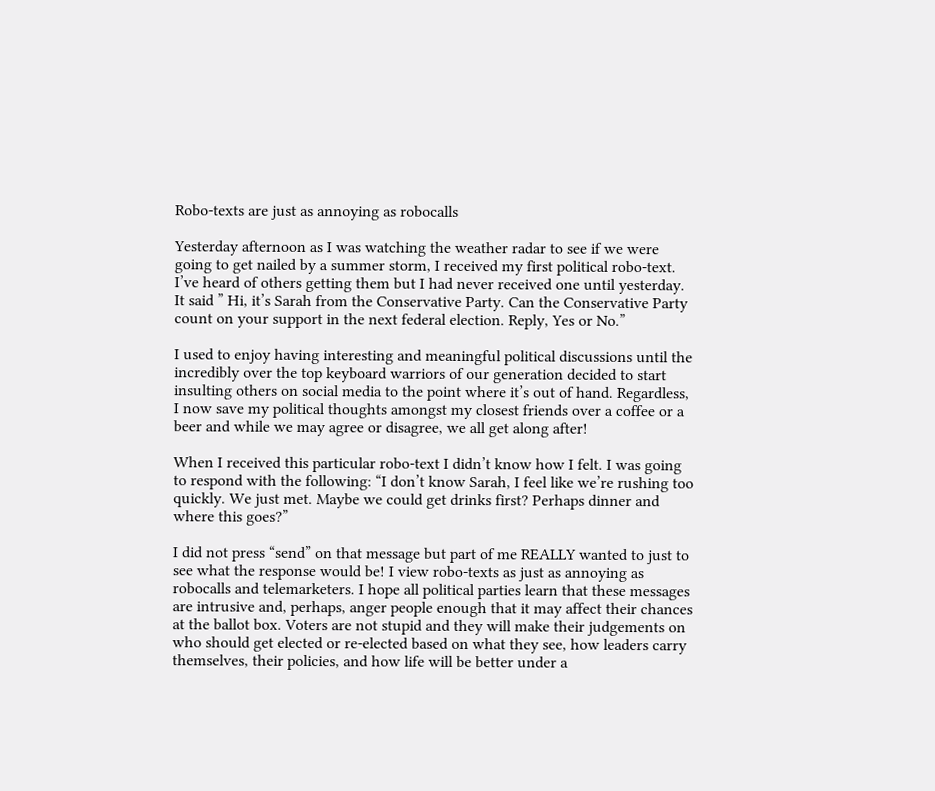Robo-texts are just as annoying as robocalls

Yesterday afternoon as I was watching the weather radar to see if we were going to get nailed by a summer storm, I received my first political robo-text. I’ve heard of others getting them but I had never received one until yesterday. It said ” Hi, it’s Sarah from the Conservative Party. Can the Conservative Party count on your support in the next federal election. Reply, Yes or No.”

I used to enjoy having interesting and meaningful political discussions until the incredibly over the top keyboard warriors of our generation decided to start insulting others on social media to the point where it’s out of hand. Regardless, I now save my political thoughts amongst my closest friends over a coffee or a beer and while we may agree or disagree, we all get along after!

When I received this particular robo-text I didn’t know how I felt. I was going to respond with the following: “I don’t know Sarah, I feel like we’re rushing too quickly. We just met. Maybe we could get drinks first? Perhaps dinner and where this goes?”

I did not press “send” on that message but part of me REALLY wanted to just to see what the response would be! I view robo-texts as just as annoying as robocalls and telemarketers. I hope all political parties learn that these messages are intrusive and, perhaps, anger people enough that it may affect their chances at the ballot box. Voters are not stupid and they will make their judgements on who should get elected or re-elected based on what they see, how leaders carry themselves, their policies, and how life will be better under a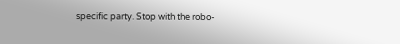specific party. Stop with the robo-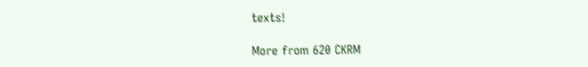texts!

More from 620 CKRM